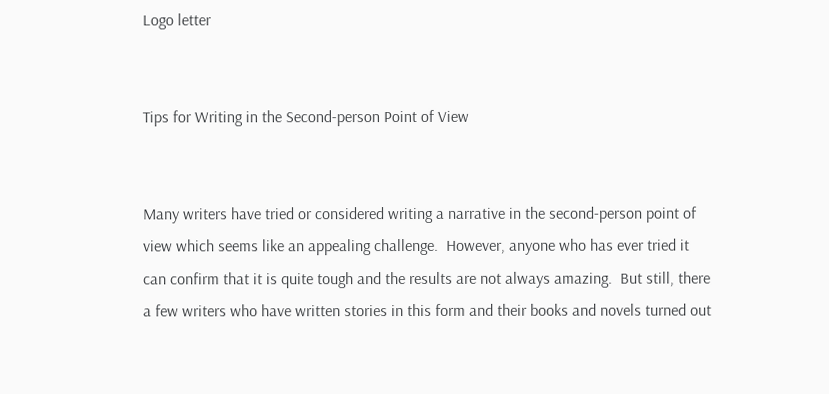Logo letter


Tips for Writing in the Second-person Point of View


Many writers have tried or considered writing a narrative in the second-person point of view which seems like an appealing challenge.  However, anyone who has ever tried it can confirm that it is quite tough and the results are not always amazing.  But still, there a few writers who have written stories in this form and their books and novels turned out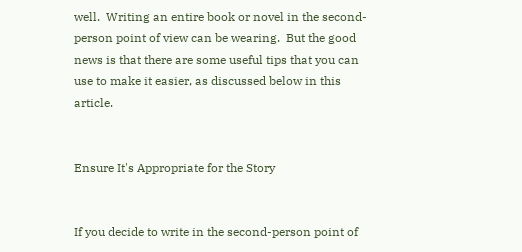well.  Writing an entire book or novel in the second-person point of view can be wearing.  But the good news is that there are some useful tips that you can use to make it easier, as discussed below in this article.


Ensure It's Appropriate for the Story


If you decide to write in the second-person point of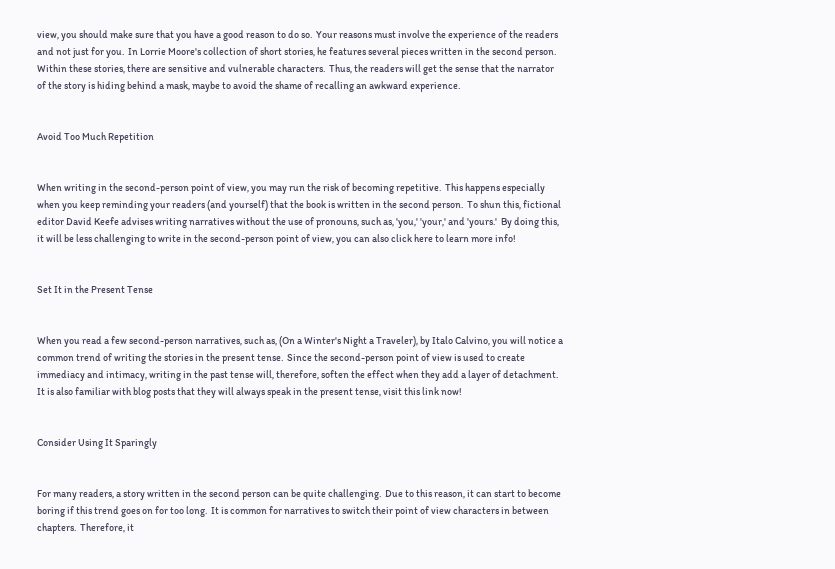view, you should make sure that you have a good reason to do so.  Your reasons must involve the experience of the readers and not just for you.  In Lorrie Moore's collection of short stories, he features several pieces written in the second person.  Within these stories, there are sensitive and vulnerable characters.  Thus, the readers will get the sense that the narrator of the story is hiding behind a mask, maybe to avoid the shame of recalling an awkward experience.


Avoid Too Much Repetition


When writing in the second-person point of view, you may run the risk of becoming repetitive.  This happens especially when you keep reminding your readers (and yourself) that the book is written in the second person.  To shun this, fictional editor David Keefe advises writing narratives without the use of pronouns, such as, 'you,' 'your,' and 'yours.'  By doing this, it will be less challenging to write in the second-person point of view, you can also click here to learn more info!


Set It in the Present Tense


When you read a few second-person narratives, such as, (On a Winter's Night a Traveler), by Italo Calvino, you will notice a common trend of writing the stories in the present tense.  Since the second-person point of view is used to create immediacy and intimacy, writing in the past tense will, therefore, soften the effect when they add a layer of detachment.  It is also familiar with blog posts that they will always speak in the present tense, visit this link now!


Consider Using It Sparingly


For many readers, a story written in the second person can be quite challenging.  Due to this reason, it can start to become boring if this trend goes on for too long.  It is common for narratives to switch their point of view characters in between chapters.  Therefore, it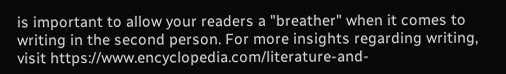is important to allow your readers a "breather" when it comes to writing in the second person. For more insights regarding writing, visit https://www.encyclopedia.com/literature-and-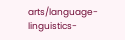arts/language-linguistics-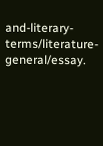and-literary-terms/literature-general/essay.